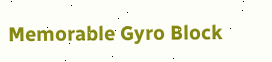Memorable Gyro Block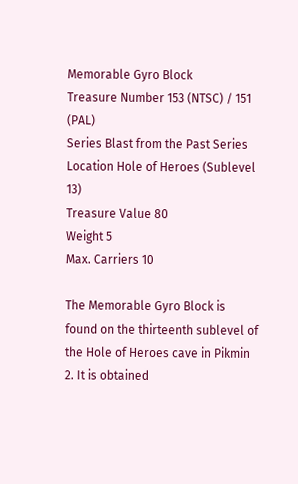Memorable Gyro Block
Treasure Number 153 (NTSC) / 151 (PAL)
Series Blast from the Past Series
Location Hole of Heroes (Sublevel 13)
Treasure Value 80
Weight 5
Max. Carriers 10

The Memorable Gyro Block is found on the thirteenth sublevel of the Hole of Heroes cave in Pikmin 2. It is obtained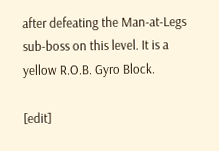after defeating the Man-at-Legs sub-boss on this level. It is a yellow R.O.B. Gyro Block.

[edit]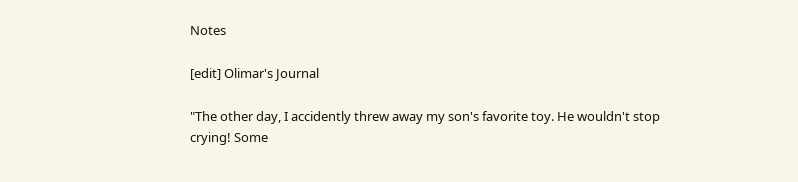Notes

[edit] Olimar's Journal

"The other day, I accidently threw away my son's favorite toy. He wouldn't stop crying! Some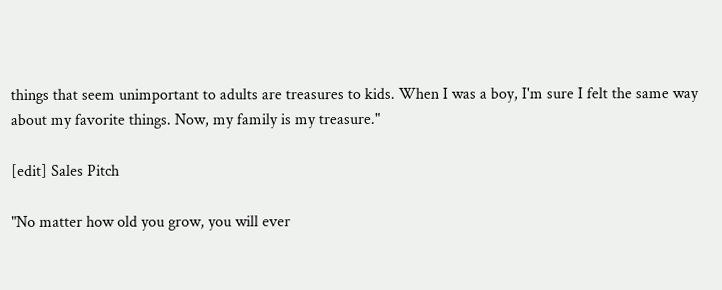things that seem unimportant to adults are treasures to kids. When I was a boy, I'm sure I felt the same way about my favorite things. Now, my family is my treasure."

[edit] Sales Pitch

"No matter how old you grow, you will ever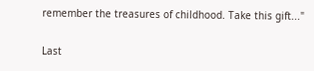remember the treasures of childhood. Take this gift..."

Last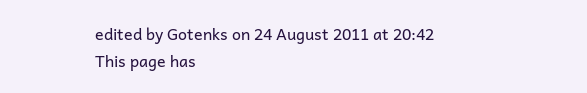edited by Gotenks on 24 August 2011 at 20:42
This page has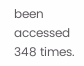been accessed 348 times.